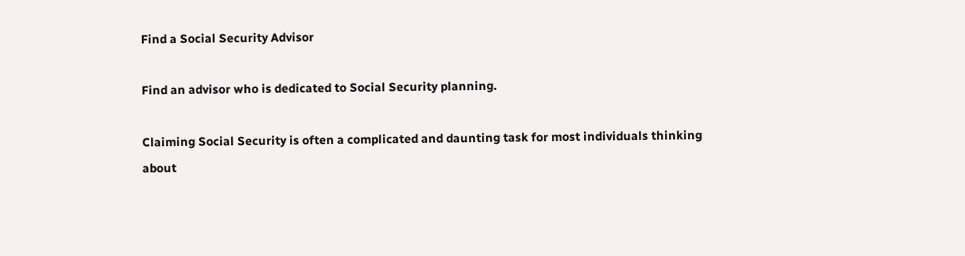Find a Social Security Advisor

Find an advisor who is dedicated to Social Security planning.

Claiming Social Security is often a complicated and daunting task for most individuals thinking about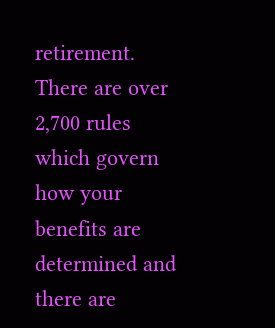retirement. There are over 2,700 rules which govern how your benefits are determined and there are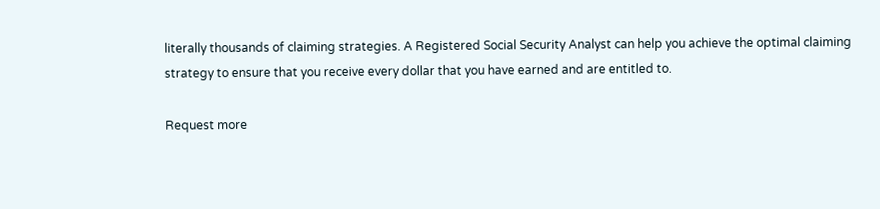literally thousands of claiming strategies. A Registered Social Security Analyst can help you achieve the optimal claiming strategy to ensure that you receive every dollar that you have earned and are entitled to.

Request more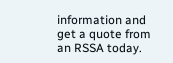information and get a quote from an RSSA today.